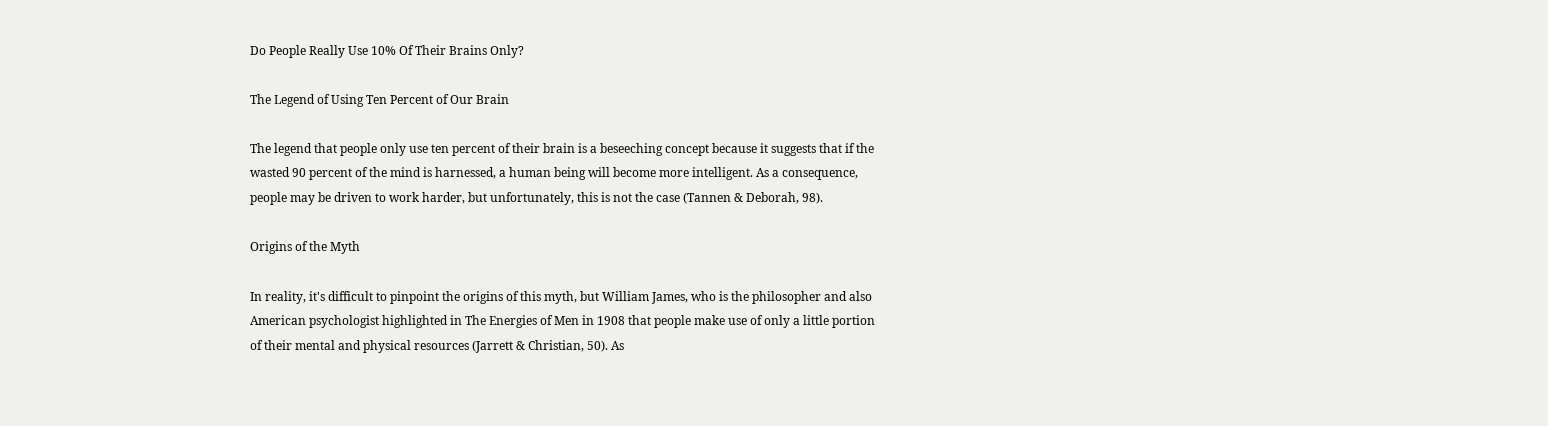Do People Really Use 10% Of Their Brains Only?

The Legend of Using Ten Percent of Our Brain

The legend that people only use ten percent of their brain is a beseeching concept because it suggests that if the wasted 90 percent of the mind is harnessed, a human being will become more intelligent. As a consequence, people may be driven to work harder, but unfortunately, this is not the case (Tannen & Deborah, 98).

Origins of the Myth

In reality, it's difficult to pinpoint the origins of this myth, but William James, who is the philosopher and also American psychologist highlighted in The Energies of Men in 1908 that people make use of only a little portion of their mental and physical resources (Jarrett & Christian, 50). As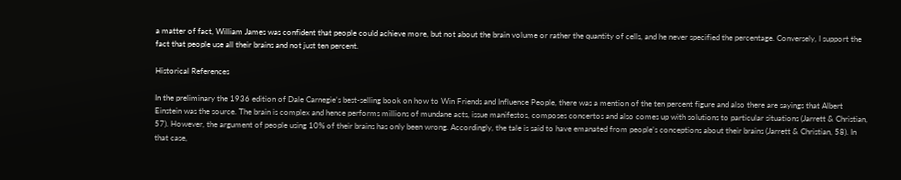a matter of fact, William James was confident that people could achieve more, but not about the brain volume or rather the quantity of cells, and he never specified the percentage. Conversely, I support the fact that people use all their brains and not just ten percent.

Historical References

In the preliminary the 1936 edition of Dale Carnegie’s best-selling book on how to Win Friends and Influence People, there was a mention of the ten percent figure and also there are sayings that Albert Einstein was the source. The brain is complex and hence performs millions of mundane acts, issue manifestos, composes concertos and also comes up with solutions to particular situations (Jarrett & Christian, 57). However, the argument of people using 10% of their brains has only been wrong. Accordingly, the tale is said to have emanated from people’s conceptions about their brains (Jarrett & Christian, 58). In that case,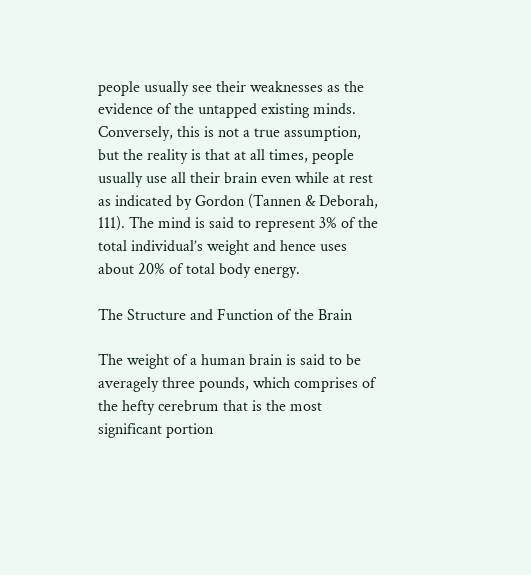people usually see their weaknesses as the evidence of the untapped existing minds. Conversely, this is not a true assumption, but the reality is that at all times, people usually use all their brain even while at rest as indicated by Gordon (Tannen & Deborah, 111). The mind is said to represent 3% of the total individual’s weight and hence uses about 20% of total body energy.

The Structure and Function of the Brain

The weight of a human brain is said to be averagely three pounds, which comprises of the hefty cerebrum that is the most significant portion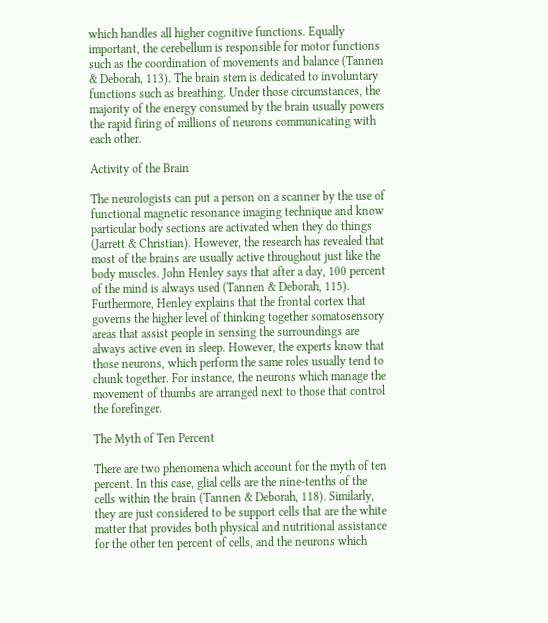which handles all higher cognitive functions. Equally important, the cerebellum is responsible for motor functions such as the coordination of movements and balance (Tannen & Deborah, 113). The brain stem is dedicated to involuntary functions such as breathing. Under those circumstances, the majority of the energy consumed by the brain usually powers the rapid firing of millions of neurons communicating with each other.

Activity of the Brain

The neurologists can put a person on a scanner by the use of functional magnetic resonance imaging technique and know particular body sections are activated when they do things (Jarrett & Christian). However, the research has revealed that most of the brains are usually active throughout just like the body muscles. John Henley says that after a day, 100 percent of the mind is always used (Tannen & Deborah, 115). Furthermore, Henley explains that the frontal cortex that governs the higher level of thinking together somatosensory areas that assist people in sensing the surroundings are always active even in sleep. However, the experts know that those neurons, which perform the same roles usually tend to chunk together. For instance, the neurons which manage the movement of thumbs are arranged next to those that control the forefinger.

The Myth of Ten Percent

There are two phenomena which account for the myth of ten percent. In this case, glial cells are the nine-tenths of the cells within the brain (Tannen & Deborah, 118). Similarly, they are just considered to be support cells that are the white matter that provides both physical and nutritional assistance for the other ten percent of cells, and the neurons which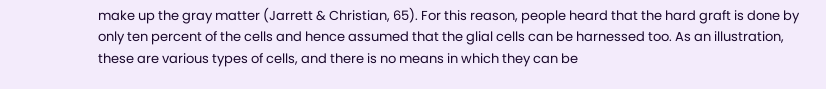make up the gray matter (Jarrett & Christian, 65). For this reason, people heard that the hard graft is done by only ten percent of the cells and hence assumed that the glial cells can be harnessed too. As an illustration, these are various types of cells, and there is no means in which they can be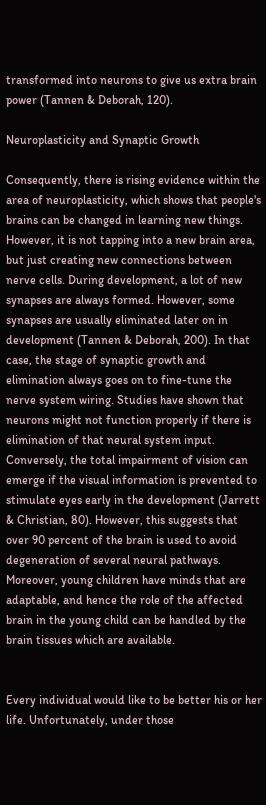transformed into neurons to give us extra brain power (Tannen & Deborah, 120).

Neuroplasticity and Synaptic Growth

Consequently, there is rising evidence within the area of neuroplasticity, which shows that people's brains can be changed in learning new things. However, it is not tapping into a new brain area, but just creating new connections between nerve cells. During development, a lot of new synapses are always formed. However, some synapses are usually eliminated later on in development (Tannen & Deborah, 200). In that case, the stage of synaptic growth and elimination always goes on to fine-tune the nerve system wiring. Studies have shown that neurons might not function properly if there is elimination of that neural system input. Conversely, the total impairment of vision can emerge if the visual information is prevented to stimulate eyes early in the development (Jarrett & Christian, 80). However, this suggests that over 90 percent of the brain is used to avoid degeneration of several neural pathways. Moreover, young children have minds that are adaptable, and hence the role of the affected brain in the young child can be handled by the brain tissues which are available.


Every individual would like to be better his or her life. Unfortunately, under those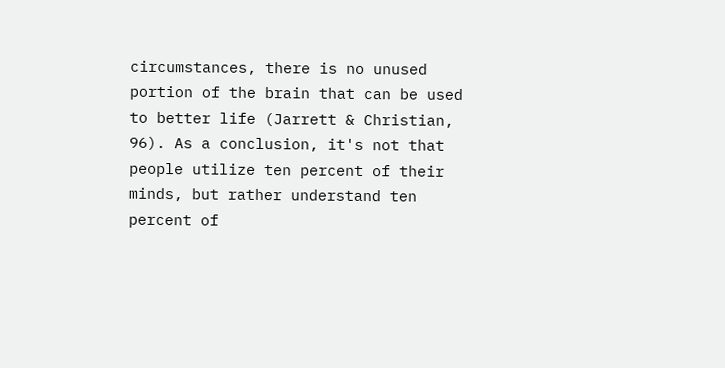circumstances, there is no unused portion of the brain that can be used to better life (Jarrett & Christian, 96). As a conclusion, it's not that people utilize ten percent of their minds, but rather understand ten percent of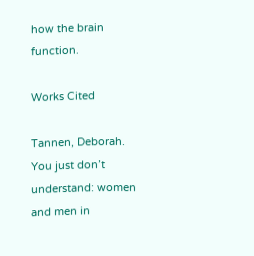how the brain function.

Works Cited

Tannen, Deborah. You just don’t understand: women and men in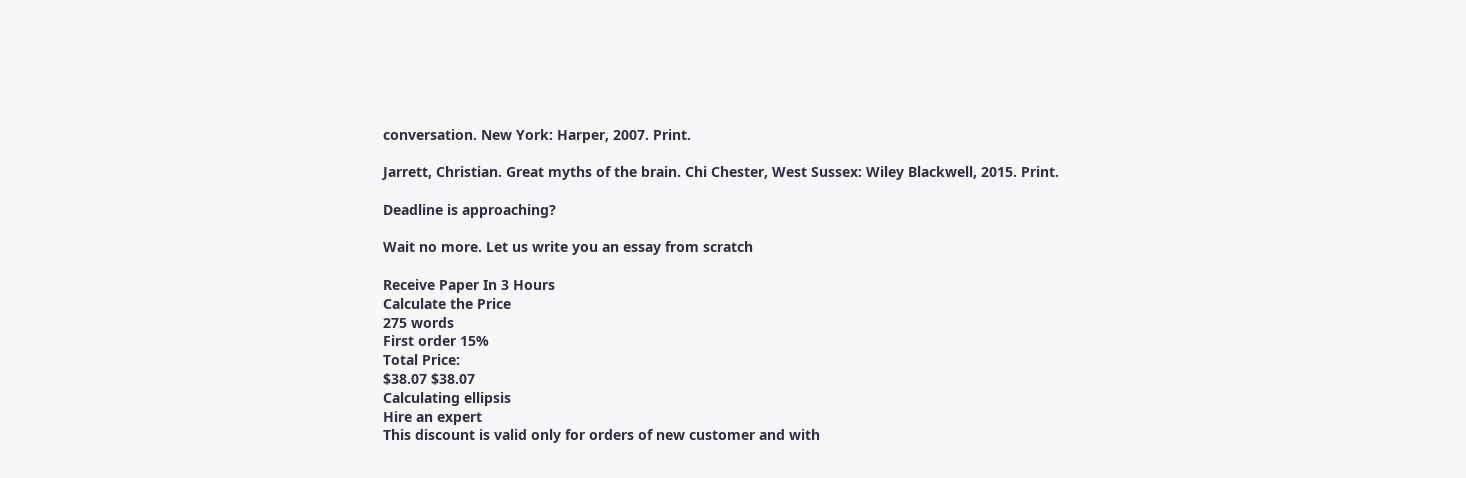conversation. New York: Harper, 2007. Print.

Jarrett, Christian. Great myths of the brain. Chi Chester, West Sussex: Wiley Blackwell, 2015. Print.

Deadline is approaching?

Wait no more. Let us write you an essay from scratch

Receive Paper In 3 Hours
Calculate the Price
275 words
First order 15%
Total Price:
$38.07 $38.07
Calculating ellipsis
Hire an expert
This discount is valid only for orders of new customer and with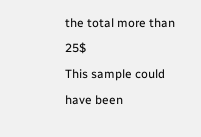the total more than 25$
This sample could have been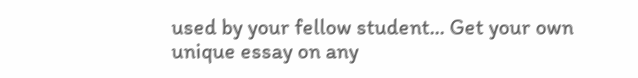used by your fellow student... Get your own unique essay on any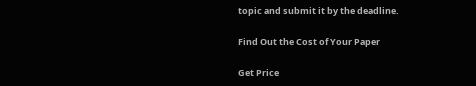topic and submit it by the deadline.

Find Out the Cost of Your Paper

Get Price